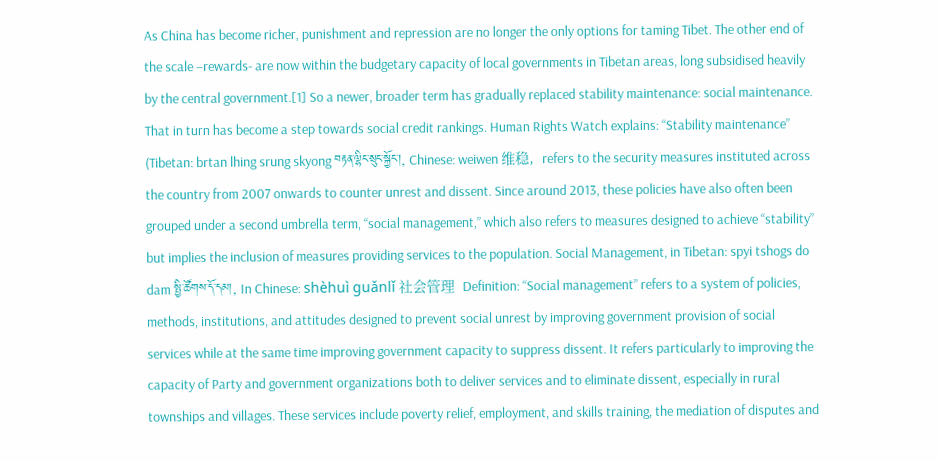As China has become richer, punishment and repression are no longer the only options for taming Tibet. The other end of the scale –rewards- are now within the budgetary capacity of local governments in Tibetan areas, long subsidised heavily by the central government.[1] So a newer, broader term has gradually replaced stability maintenance: social maintenance. That in turn has become a step towards social credit rankings. Human Rights Watch explains: “Stability maintenance” (Tibetan: brtan lhing srung skyong བརྟན་ལྷིང་སྲུང་སྐྱོང་།, Chinese: weiwen 维稳,  refers to the security measures instituted across the country from 2007 onwards to counter unrest and dissent. Since around 2013, these policies have also often been grouped under a second umbrella term, “social management,” which also refers to measures designed to achieve “stability” but implies the inclusion of measures providing services to the population. Social Management, in Tibetan: spyi tshogs do dam སྤྱི་ཚོགས་དོ་དམ།, In Chinese: shèhuì guǎnlǐ 社会管理  Definition: “Social management” refers to a system of policies, methods, institutions, and attitudes designed to prevent social unrest by improving government provision of social services while at the same time improving government capacity to suppress dissent. It refers particularly to improving the capacity of Party and government organizations both to deliver services and to eliminate dissent, especially in rural townships and villages. These services include poverty relief, employment, and skills training, the mediation of disputes and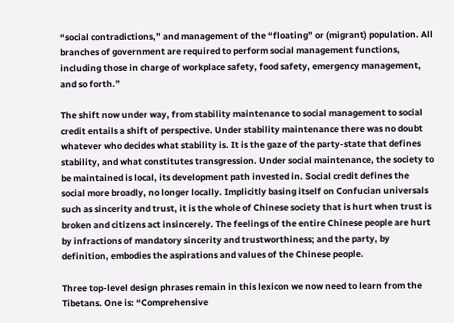“social contradictions,” and management of the “floating” or (migrant) population. All branches of government are required to perform social management functions, including those in charge of workplace safety, food safety, emergency management, and so forth.”

The shift now under way, from stability maintenance to social management to social credit entails a shift of perspective. Under stability maintenance there was no doubt whatever who decides what stability is. It is the gaze of the party-state that defines stability, and what constitutes transgression. Under social maintenance, the society to be maintained is local, its development path invested in. Social credit defines the social more broadly, no longer locally. Implicitly basing itself on Confucian universals such as sincerity and trust, it is the whole of Chinese society that is hurt when trust is broken and citizens act insincerely. The feelings of the entire Chinese people are hurt by infractions of mandatory sincerity and trustworthiness; and the party, by definition, embodies the aspirations and values of the Chinese people.

Three top-level design phrases remain in this lexicon we now need to learn from the Tibetans. One is: “Comprehensive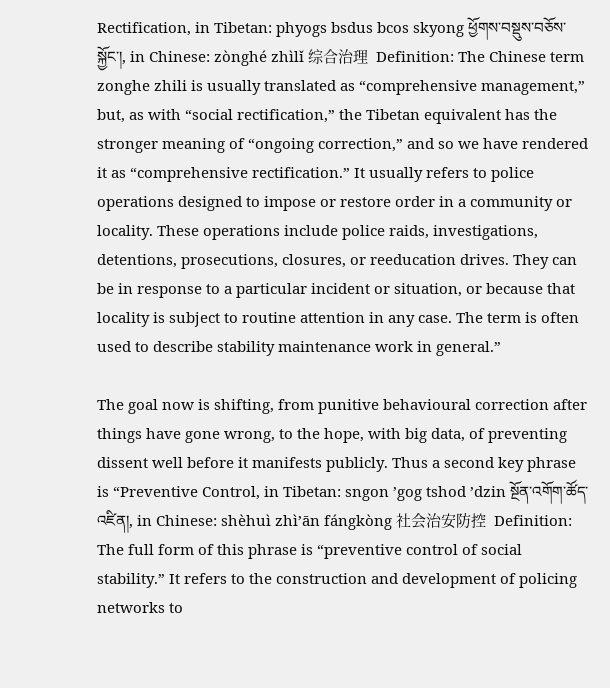Rectification, in Tibetan: phyogs bsdus bcos skyong ཕྱོགས་བསྡུས་བཅོས་སྐྱོང་།, in Chinese: zònghé zhìlǐ 综合治理  Definition: The Chinese term zonghe zhili is usually translated as “comprehensive management,” but, as with “social rectification,” the Tibetan equivalent has the stronger meaning of “ongoing correction,” and so we have rendered it as “comprehensive rectification.” It usually refers to police operations designed to impose or restore order in a community or locality. These operations include police raids, investigations, detentions, prosecutions, closures, or reeducation drives. They can be in response to a particular incident or situation, or because that locality is subject to routine attention in any case. The term is often used to describe stability maintenance work in general.”

The goal now is shifting, from punitive behavioural correction after things have gone wrong, to the hope, with big data, of preventing dissent well before it manifests publicly. Thus a second key phrase is “Preventive Control, in Tibetan: sngon ’gog tshod ’dzin སྔོན་འགོག་ཚོད་འཛིན།, in Chinese: shèhuì zhì’ān fángkòng 社会治安防控  Definition: The full form of this phrase is “preventive control of social stability.” It refers to the construction and development of policing networks to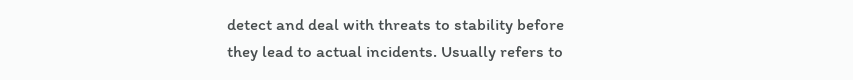detect and deal with threats to stability before they lead to actual incidents. Usually refers to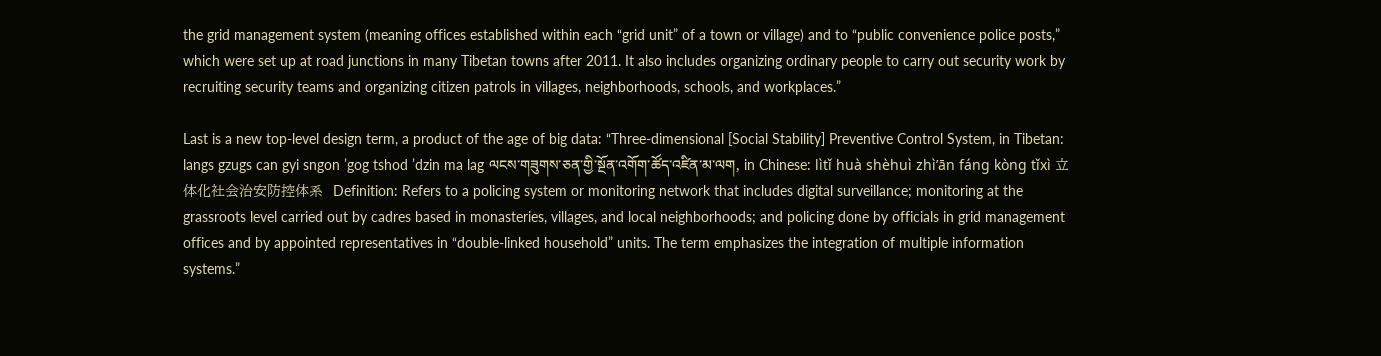the grid management system (meaning offices established within each “grid unit” of a town or village) and to “public convenience police posts,” which were set up at road junctions in many Tibetan towns after 2011. It also includes organizing ordinary people to carry out security work by recruiting security teams and organizing citizen patrols in villages, neighborhoods, schools, and workplaces.”

Last is a new top-level design term, a product of the age of big data: “Three-dimensional [Social Stability] Preventive Control System, in Tibetan: langs gzugs can gyi sngon ’gog tshod ’dzin ma lag ལངས་གཟུགས་ཅན་གྱི་སྔོན་འགོག་ཚོད་འཛིན་མ་ལག, in Chinese: lìtǐ huà shèhuì zhì’ān fáng kòng tǐxì 立体化社会治安防控体系  Definition: Refers to a policing system or monitoring network that includes digital surveillance; monitoring at the grassroots level carried out by cadres based in monasteries, villages, and local neighborhoods; and policing done by officials in grid management offices and by appointed representatives in “double-linked household” units. The term emphasizes the integration of multiple information systems.”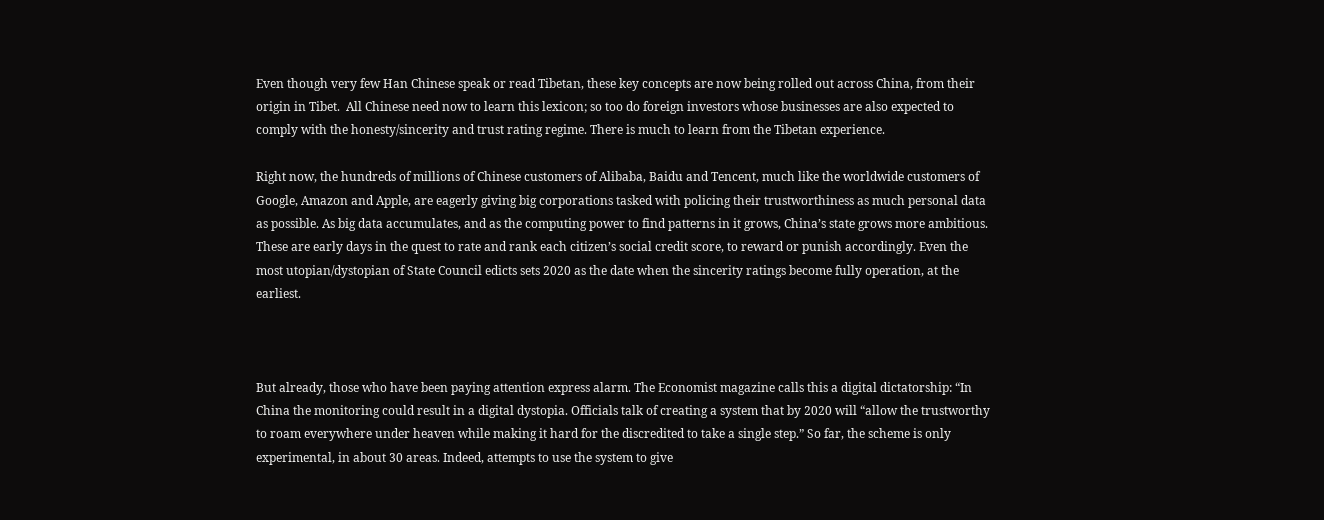Even though very few Han Chinese speak or read Tibetan, these key concepts are now being rolled out across China, from their origin in Tibet.  All Chinese need now to learn this lexicon; so too do foreign investors whose businesses are also expected to comply with the honesty/sincerity and trust rating regime. There is much to learn from the Tibetan experience.

Right now, the hundreds of millions of Chinese customers of Alibaba, Baidu and Tencent, much like the worldwide customers of Google, Amazon and Apple, are eagerly giving big corporations tasked with policing their trustworthiness as much personal data as possible. As big data accumulates, and as the computing power to find patterns in it grows, China’s state grows more ambitious. These are early days in the quest to rate and rank each citizen’s social credit score, to reward or punish accordingly. Even the most utopian/dystopian of State Council edicts sets 2020 as the date when the sincerity ratings become fully operation, at the earliest.



But already, those who have been paying attention express alarm. The Economist magazine calls this a digital dictatorship: “In China the monitoring could result in a digital dystopia. Officials talk of creating a system that by 2020 will “allow the trustworthy to roam everywhere under heaven while making it hard for the discredited to take a single step.” So far, the scheme is only experimental, in about 30 areas. Indeed, attempts to use the system to give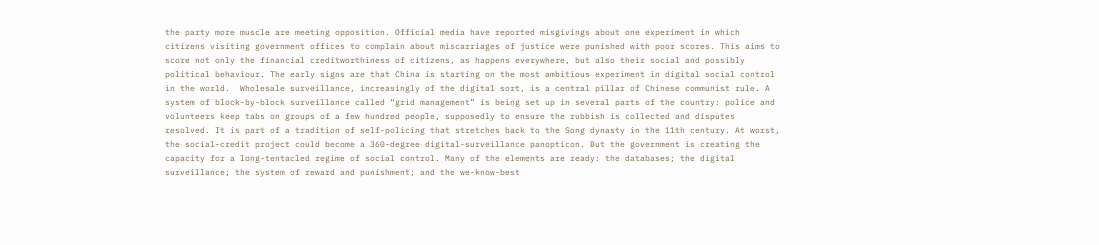the party more muscle are meeting opposition. Official media have reported misgivings about one experiment in which citizens visiting government offices to complain about miscarriages of justice were punished with poor scores. This aims to score not only the financial creditworthiness of citizens, as happens everywhere, but also their social and possibly political behaviour. The early signs are that China is starting on the most ambitious experiment in digital social control in the world.  Wholesale surveillance, increasingly of the digital sort, is a central pillar of Chinese communist rule. A system of block-by-block surveillance called “grid management” is being set up in several parts of the country: police and volunteers keep tabs on groups of a few hundred people, supposedly to ensure the rubbish is collected and disputes resolved. It is part of a tradition of self-policing that stretches back to the Song dynasty in the 11th century. At worst, the social-credit project could become a 360-degree digital-surveillance panopticon. But the government is creating the capacity for a long-tentacled regime of social control. Many of the elements are ready: the databases; the digital surveillance; the system of reward and punishment; and the we-know-best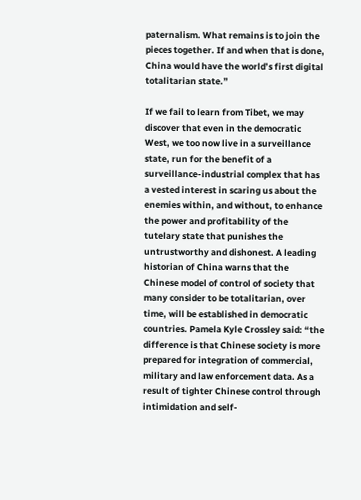paternalism. What remains is to join the pieces together. If and when that is done, China would have the world’s first digital totalitarian state.”

If we fail to learn from Tibet, we may discover that even in the democratic West, we too now live in a surveillance state, run for the benefit of a surveillance-industrial complex that has a vested interest in scaring us about the enemies within, and without, to enhance the power and profitability of the tutelary state that punishes the untrustworthy and dishonest. A leading historian of China warns that the Chinese model of control of society that many consider to be totalitarian, over time, will be established in democratic countries. Pamela Kyle Crossley said: “the difference is that Chinese society is more prepared for integration of commercial, military and law enforcement data. As a result of tighter Chinese control through intimidation and self-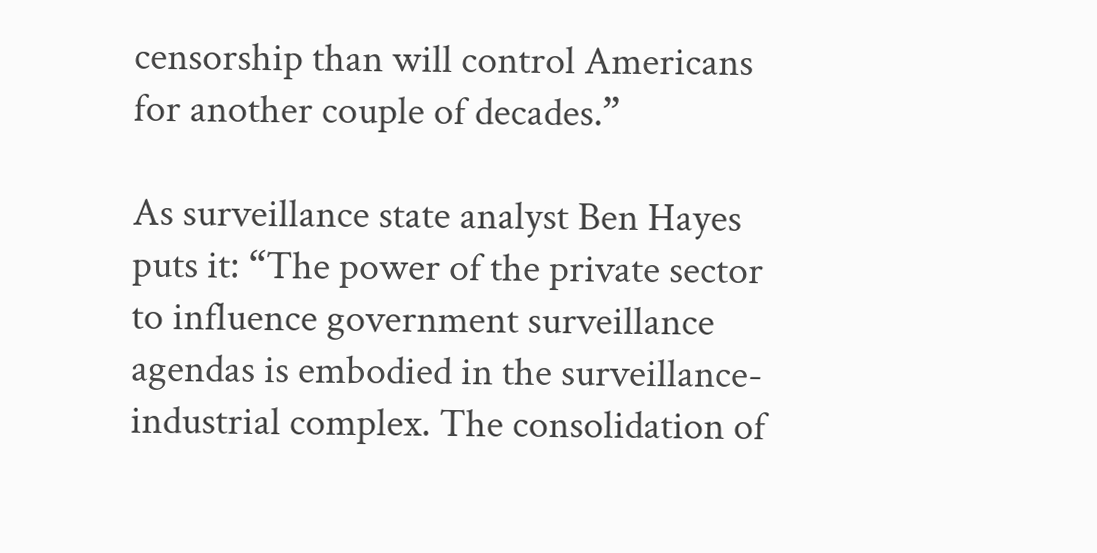censorship than will control Americans for another couple of decades.”

As surveillance state analyst Ben Hayes puts it: “The power of the private sector to influence government surveillance agendas is embodied in the surveillance-industrial complex. The consolidation of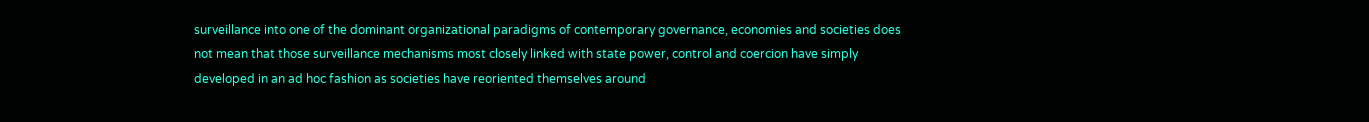surveillance into one of the dominant organizational paradigms of contemporary governance, economies and societies does not mean that those surveillance mechanisms most closely linked with state power, control and coercion have simply developed in an ad hoc fashion as societies have reoriented themselves around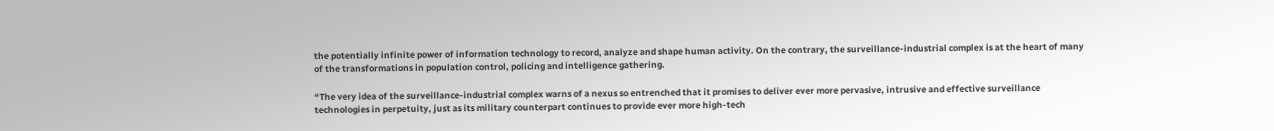the potentially infinite power of information technology to record, analyze and shape human activity. On the contrary, the surveillance-industrial complex is at the heart of many of the transformations in population control, policing and intelligence gathering.

“The very idea of the surveillance-industrial complex warns of a nexus so entrenched that it promises to deliver ever more pervasive, intrusive and effective surveillance technologies in perpetuity, just as its military counterpart continues to provide ever more high-tech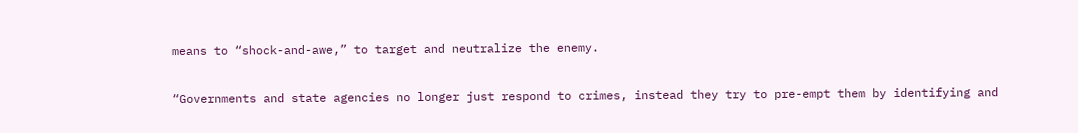means to “shock-and-awe,” to target and neutralize the enemy.

“Governments and state agencies no longer just respond to crimes, instead they try to pre-empt them by identifying and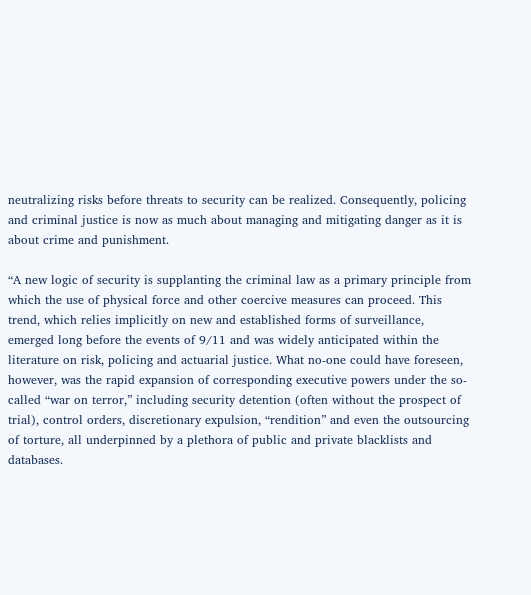neutralizing risks before threats to security can be realized. Consequently, policing and criminal justice is now as much about managing and mitigating danger as it is about crime and punishment.

“A new logic of security is supplanting the criminal law as a primary principle from which the use of physical force and other coercive measures can proceed. This trend, which relies implicitly on new and established forms of surveillance, emerged long before the events of 9/11 and was widely anticipated within the literature on risk, policing and actuarial justice. What no-one could have foreseen, however, was the rapid expansion of corresponding executive powers under the so-called “war on terror,” including security detention (often without the prospect of trial), control orders, discretionary expulsion, “rendition” and even the outsourcing of torture, all underpinned by a plethora of public and private blacklists and databases.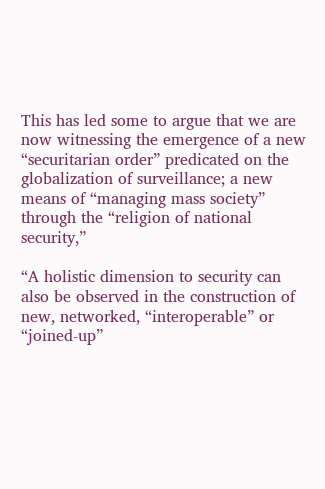This has led some to argue that we are now witnessing the emergence of a new “securitarian order” predicated on the globalization of surveillance; a new means of “managing mass society” through the “religion of national security,”

“A holistic dimension to security can also be observed in the construction of new, networked, “interoperable” or “joined-up”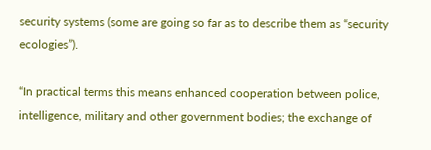security systems (some are going so far as to describe them as “security ecologies”).

“In practical terms this means enhanced cooperation between police, intelligence, military and other government bodies; the exchange of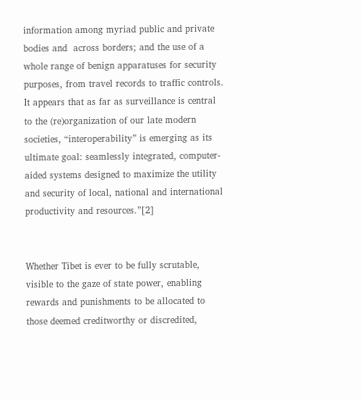information among myriad public and private bodies and  across borders; and the use of a whole range of benign apparatuses for security purposes, from travel records to traffic controls. It appears that as far as surveillance is central to the (re)organization of our late modern societies, “interoperability” is emerging as its ultimate goal: seamlessly integrated, computer-aided systems designed to maximize the utility and security of local, national and international productivity and resources.”[2]


Whether Tibet is ever to be fully scrutable, visible to the gaze of state power, enabling rewards and punishments to be allocated to those deemed creditworthy or discredited,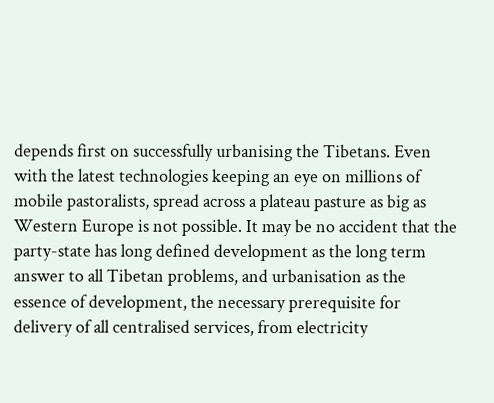depends first on successfully urbanising the Tibetans. Even with the latest technologies keeping an eye on millions of mobile pastoralists, spread across a plateau pasture as big as Western Europe is not possible. It may be no accident that the party-state has long defined development as the long term answer to all Tibetan problems, and urbanisation as the essence of development, the necessary prerequisite for delivery of all centralised services, from electricity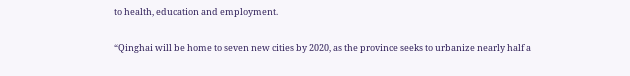to health, education and employment.

“Qinghai will be home to seven new cities by 2020, as the province seeks to urbanize nearly half a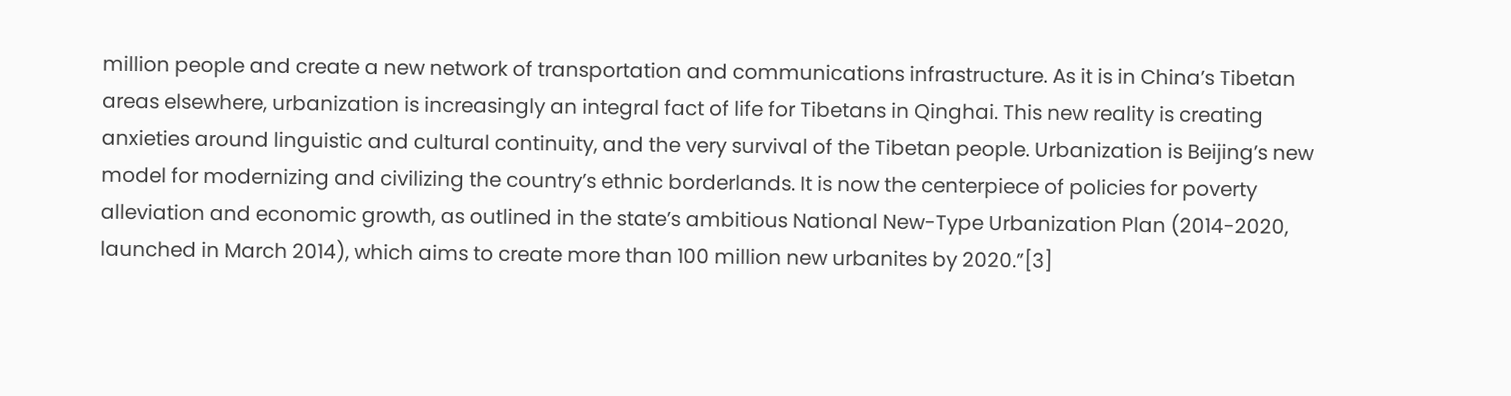million people and create a new network of transportation and communications infrastructure. As it is in China’s Tibetan areas elsewhere, urbanization is increasingly an integral fact of life for Tibetans in Qinghai. This new reality is creating anxieties around linguistic and cultural continuity, and the very survival of the Tibetan people. Urbanization is Beijing’s new model for modernizing and civilizing the country’s ethnic borderlands. It is now the centerpiece of policies for poverty alleviation and economic growth, as outlined in the state’s ambitious National New-Type Urbanization Plan (2014-2020, launched in March 2014), which aims to create more than 100 million new urbanites by 2020.”[3]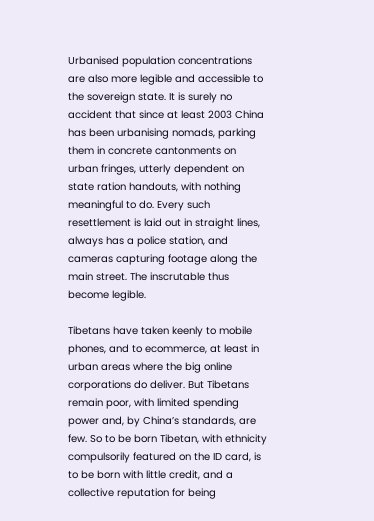Urbanised population concentrations are also more legible and accessible to the sovereign state. It is surely no accident that since at least 2003 China has been urbanising nomads, parking them in concrete cantonments on urban fringes, utterly dependent on state ration handouts, with nothing meaningful to do. Every such resettlement is laid out in straight lines, always has a police station, and cameras capturing footage along the main street. The inscrutable thus become legible.

Tibetans have taken keenly to mobile phones, and to ecommerce, at least in urban areas where the big online corporations do deliver. But Tibetans remain poor, with limited spending power and, by China’s standards, are few. So to be born Tibetan, with ethnicity compulsorily featured on the ID card, is to be born with little credit, and a collective reputation for being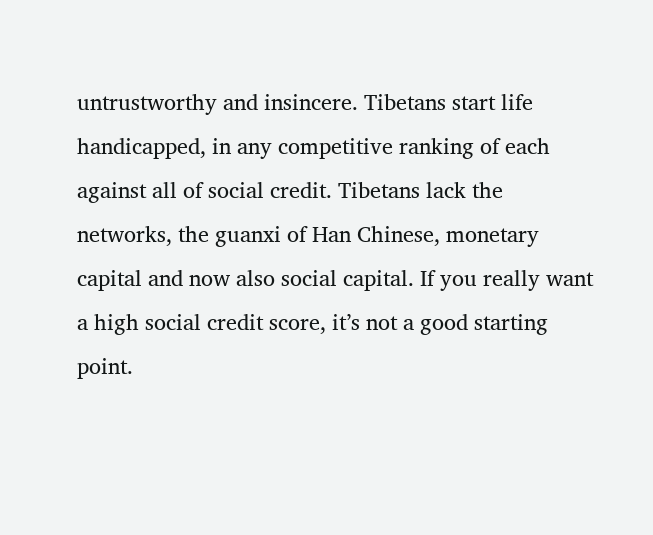untrustworthy and insincere. Tibetans start life handicapped, in any competitive ranking of each against all of social credit. Tibetans lack the networks, the guanxi of Han Chinese, monetary capital and now also social capital. If you really want a high social credit score, it’s not a good starting point.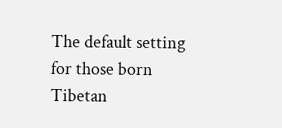The default setting for those born Tibetan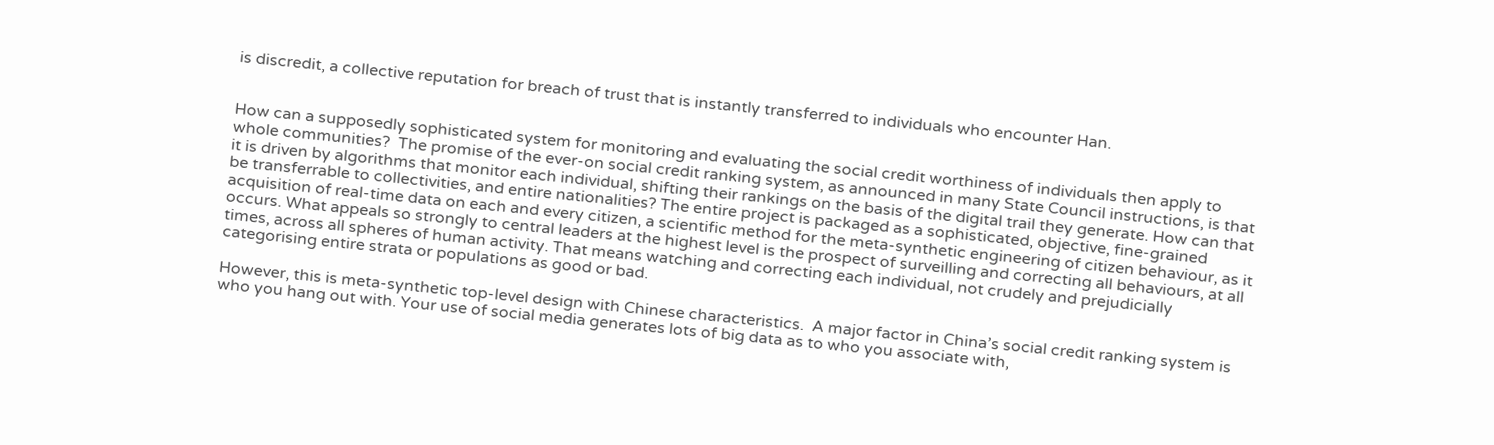is discredit, a collective reputation for breach of trust that is instantly transferred to individuals who encounter Han.


How can a supposedly sophisticated system for monitoring and evaluating the social credit worthiness of individuals then apply to whole communities?  The promise of the ever-on social credit ranking system, as announced in many State Council instructions, is that it is driven by algorithms that monitor each individual, shifting their rankings on the basis of the digital trail they generate. How can that be transferrable to collectivities, and entire nationalities? The entire project is packaged as a sophisticated, objective, fine-grained acquisition of real-time data on each and every citizen, a scientific method for the meta-synthetic engineering of citizen behaviour, as it occurs. What appeals so strongly to central leaders at the highest level is the prospect of surveilling and correcting all behaviours, at all times, across all spheres of human activity. That means watching and correcting each individual, not crudely and prejudicially categorising entire strata or populations as good or bad.

However, this is meta-synthetic top-level design with Chinese characteristics.  A major factor in China’s social credit ranking system is who you hang out with. Your use of social media generates lots of big data as to who you associate with,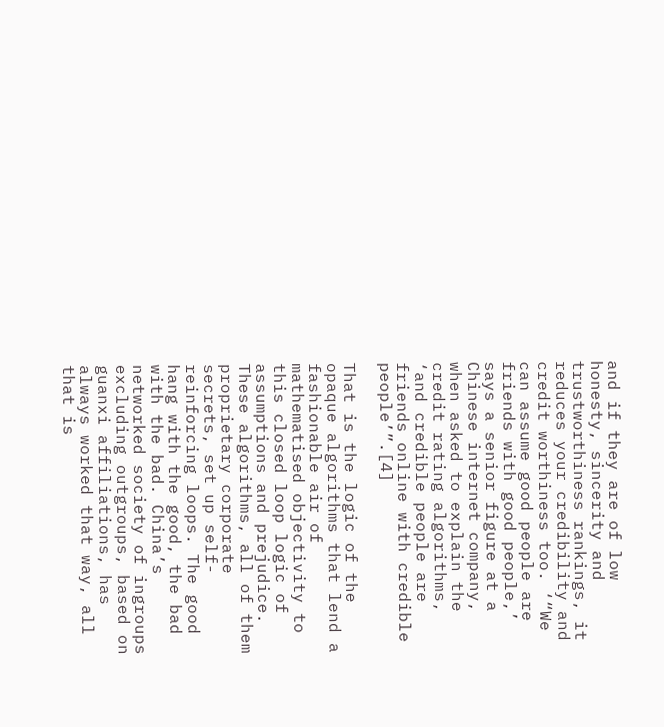and if they are of low honesty, sincerity and trustworthiness rankings, it reduces your credibility and credit worthiness too. ‘“We can assume good people are friends with good people,’ says a senior figure at a Chinese internet company, when asked to explain the credit rating algorithms, ‘and credible people are friends online with credible people’”.[4]

That is the logic of the opaque algorithms that lend a fashionable air of mathematised objectivity to this closed loop logic of assumptions and prejudice. These algorithms, all of them proprietary corporate secrets, set up self-reinforcing loops. The good hang with the good, the bad with the bad. China’s networked society of ingroups excluding outgroups, based on guanxi affiliations, has always worked that way, all that is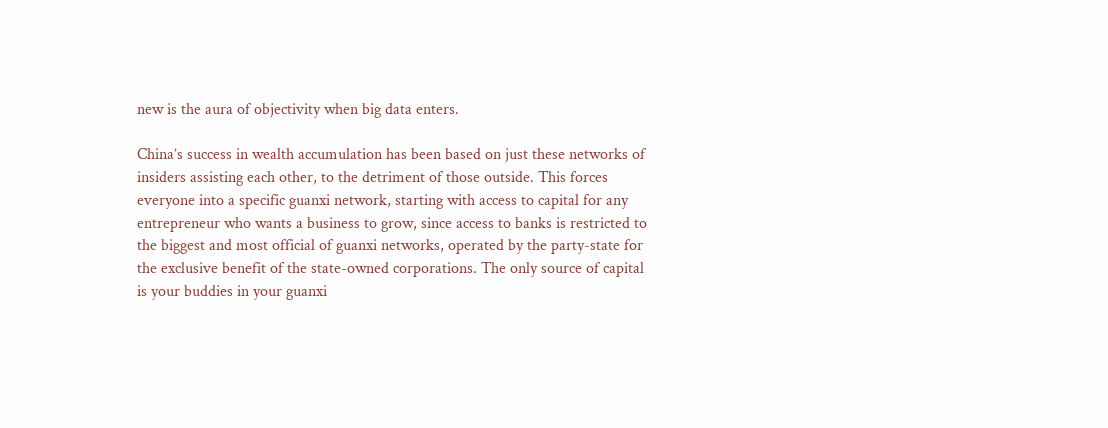new is the aura of objectivity when big data enters.

China’s success in wealth accumulation has been based on just these networks of insiders assisting each other, to the detriment of those outside. This forces everyone into a specific guanxi network, starting with access to capital for any entrepreneur who wants a business to grow, since access to banks is restricted to the biggest and most official of guanxi networks, operated by the party-state for the exclusive benefit of the state-owned corporations. The only source of capital is your buddies in your guanxi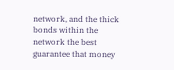network, and the thick bonds within the network the best guarantee that money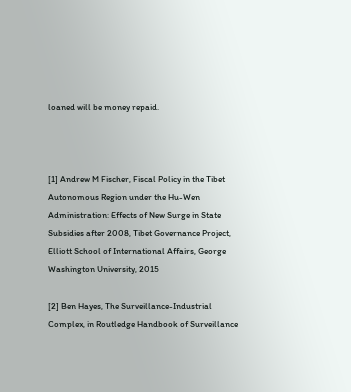loaned will be money repaid.



[1] Andrew M Fischer, Fiscal Policy in the Tibet Autonomous Region under the Hu-Wen Administration: Effects of New Surge in State Subsidies after 2008, Tibet Governance Project, Elliott School of International Affairs, George Washington University, 2015

[2] Ben Hayes, The Surveillance-Industrial Complex, in Routledge Handbook of Surveillance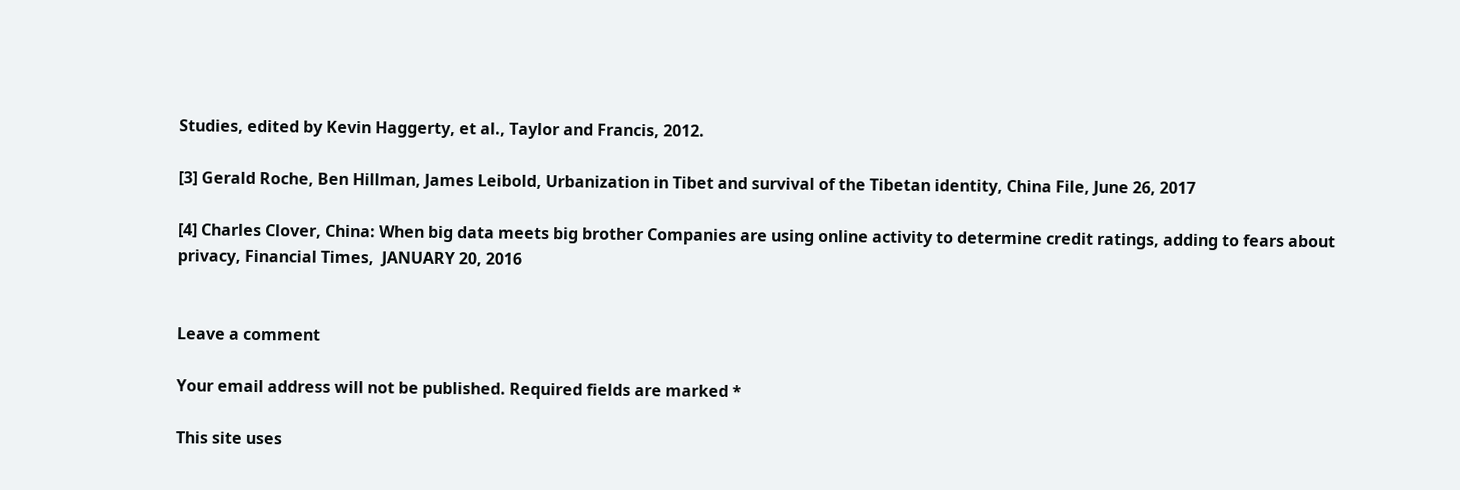Studies, edited by Kevin Haggerty, et al., Taylor and Francis, 2012.

[3] Gerald Roche, Ben Hillman, James Leibold, Urbanization in Tibet and survival of the Tibetan identity, China File, June 26, 2017

[4] Charles Clover, China: When big data meets big brother Companies are using online activity to determine credit ratings, adding to fears about privacy, Financial Times,  JANUARY 20, 2016


Leave a comment

Your email address will not be published. Required fields are marked *

This site uses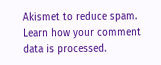Akismet to reduce spam. Learn how your comment data is processed.